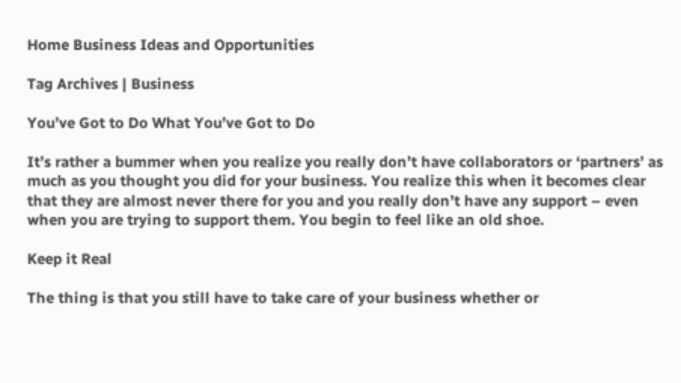Home Business Ideas and Opportunities

Tag Archives | Business

You’ve Got to Do What You’ve Got to Do

It’s rather a bummer when you realize you really don’t have collaborators or ‘partners’ as much as you thought you did for your business. You realize this when it becomes clear that they are almost never there for you and you really don’t have any support – even when you are trying to support them. You begin to feel like an old shoe.

Keep it Real

The thing is that you still have to take care of your business whether or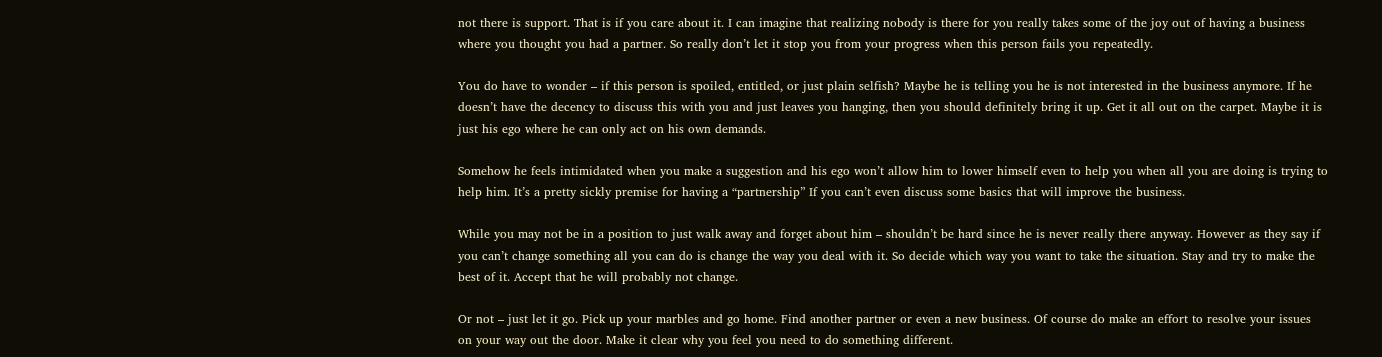not there is support. That is if you care about it. I can imagine that realizing nobody is there for you really takes some of the joy out of having a business where you thought you had a partner. So really don’t let it stop you from your progress when this person fails you repeatedly.

You do have to wonder – if this person is spoiled, entitled, or just plain selfish? Maybe he is telling you he is not interested in the business anymore. If he doesn’t have the decency to discuss this with you and just leaves you hanging, then you should definitely bring it up. Get it all out on the carpet. Maybe it is just his ego where he can only act on his own demands.

Somehow he feels intimidated when you make a suggestion and his ego won’t allow him to lower himself even to help you when all you are doing is trying to help him. It’s a pretty sickly premise for having a “partnership” If you can’t even discuss some basics that will improve the business.

While you may not be in a position to just walk away and forget about him – shouldn’t be hard since he is never really there anyway. However as they say if you can’t change something all you can do is change the way you deal with it. So decide which way you want to take the situation. Stay and try to make the best of it. Accept that he will probably not change.

Or not – just let it go. Pick up your marbles and go home. Find another partner or even a new business. Of course do make an effort to resolve your issues on your way out the door. Make it clear why you feel you need to do something different.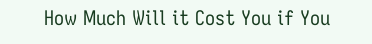How Much Will it Cost You if You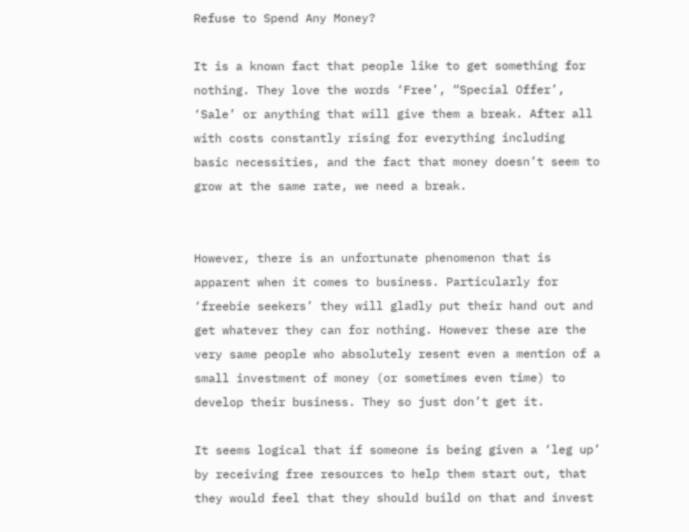Refuse to Spend Any Money?

It is a known fact that people like to get something for nothing. They love the words ‘Free’, “Special Offer’, ‘Sale’ or anything that will give them a break. After all with costs constantly rising for everything including basic necessities, and the fact that money doesn’t seem to grow at the same rate, we need a break.


However, there is an unfortunate phenomenon that is apparent when it comes to business. Particularly for ‘freebie seekers’ they will gladly put their hand out and get whatever they can for nothing. However these are the very same people who absolutely resent even a mention of a small investment of money (or sometimes even time) to develop their business. They so just don’t get it.

It seems logical that if someone is being given a ‘leg up’ by receiving free resources to help them start out, that they would feel that they should build on that and invest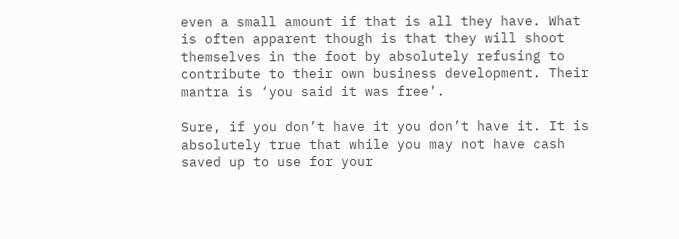even a small amount if that is all they have. What is often apparent though is that they will shoot themselves in the foot by absolutely refusing to contribute to their own business development. Their mantra is ‘you said it was free’.

Sure, if you don’t have it you don’t have it. It is absolutely true that while you may not have cash saved up to use for your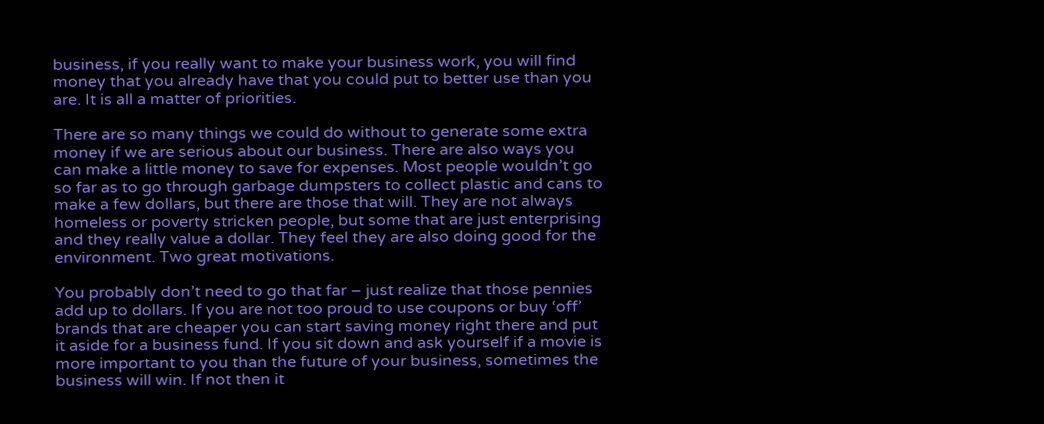business, if you really want to make your business work, you will find money that you already have that you could put to better use than you are. It is all a matter of priorities.

There are so many things we could do without to generate some extra money if we are serious about our business. There are also ways you can make a little money to save for expenses. Most people wouldn’t go so far as to go through garbage dumpsters to collect plastic and cans to make a few dollars, but there are those that will. They are not always homeless or poverty stricken people, but some that are just enterprising and they really value a dollar. They feel they are also doing good for the environment. Two great motivations.

You probably don’t need to go that far – just realize that those pennies add up to dollars. If you are not too proud to use coupons or buy ‘off’ brands that are cheaper you can start saving money right there and put it aside for a business fund. If you sit down and ask yourself if a movie is more important to you than the future of your business, sometimes the business will win. If not then it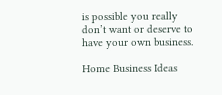is possible you really don’t want or deserve to have your own business.

Home Business Ideas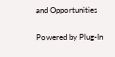and Opportunities

Powered by Plug-In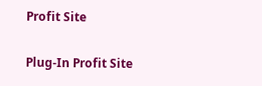Profit Site

Plug-In Profit Site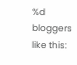%d bloggers like this: